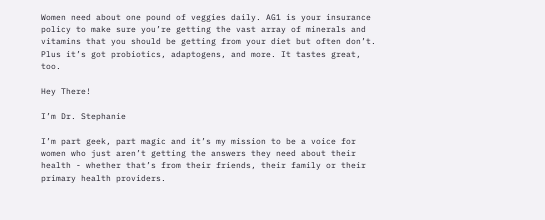Women need about one pound of veggies daily. AG1 is your insurance policy to make sure you’re getting the vast array of minerals and vitamins that you should be getting from your diet but often don’t. Plus it’s got probiotics, adaptogens, and more. It tastes great, too.

Hey There!

I’m Dr. Stephanie

I’m part geek, part magic and it’s my mission to be a voice for women who just aren’t getting the answers they need about their health - whether that’s from their friends, their family or their primary health providers.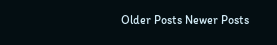Older Posts Newer Posts